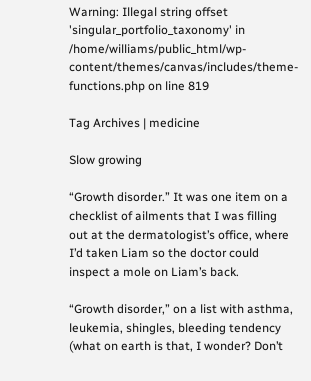Warning: Illegal string offset 'singular_portfolio_taxonomy' in /home/williams/public_html/wp-content/themes/canvas/includes/theme-functions.php on line 819

Tag Archives | medicine

Slow growing

“Growth disorder.” It was one item on a checklist of ailments that I was filling out at the dermatologist’s office, where I’d taken Liam so the doctor could inspect a mole on Liam’s back.

“Growth disorder,” on a list with asthma, leukemia, shingles, bleeding tendency (what on earth is that, I wonder? Don’t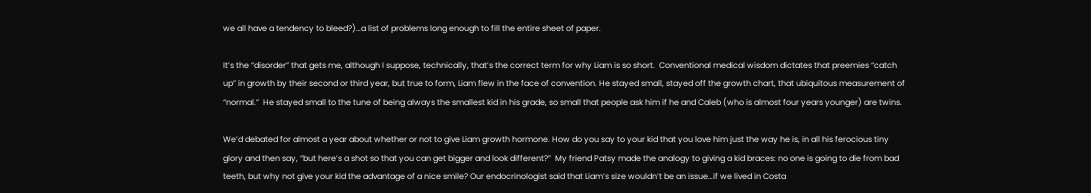we all have a tendency to bleed?)…a list of problems long enough to fill the entire sheet of paper.

It’s the “disorder” that gets me, although I suppose, technically, that’s the correct term for why Liam is so short.  Conventional medical wisdom dictates that preemies “catch up” in growth by their second or third year, but true to form, Liam flew in the face of convention. He stayed small, stayed off the growth chart, that ubiquitous measurement of “normal.”  He stayed small to the tune of being always the smallest kid in his grade, so small that people ask him if he and Caleb (who is almost four years younger) are twins.

We’d debated for almost a year about whether or not to give Liam growth hormone. How do you say to your kid that you love him just the way he is, in all his ferocious tiny glory and then say, “but here’s a shot so that you can get bigger and look different?”  My friend Patsy made the analogy to giving a kid braces: no one is going to die from bad teeth, but why not give your kid the advantage of a nice smile? Our endocrinologist said that Liam’s size wouldn’t be an issue…if we lived in Costa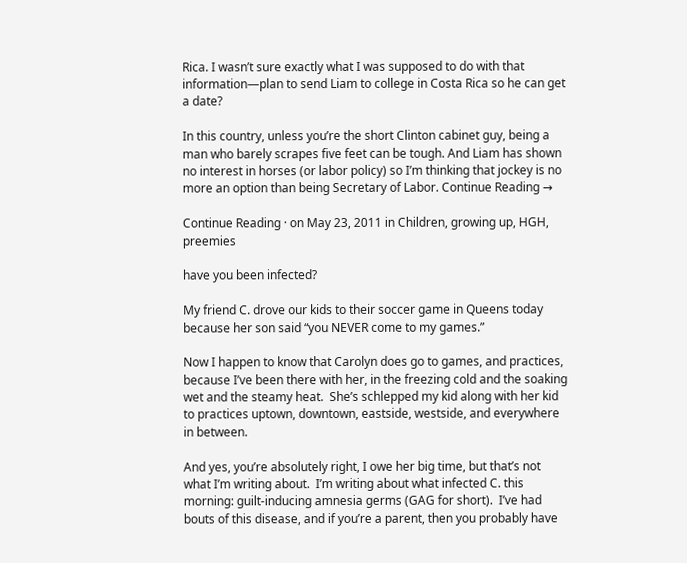Rica. I wasn’t sure exactly what I was supposed to do with that information—plan to send Liam to college in Costa Rica so he can get a date?

In this country, unless you’re the short Clinton cabinet guy, being a man who barely scrapes five feet can be tough. And Liam has shown no interest in horses (or labor policy) so I’m thinking that jockey is no more an option than being Secretary of Labor. Continue Reading →

Continue Reading · on May 23, 2011 in Children, growing up, HGH, preemies

have you been infected?

My friend C. drove our kids to their soccer game in Queens today because her son said “you NEVER come to my games.”

Now I happen to know that Carolyn does go to games, and practices, because I’ve been there with her, in the freezing cold and the soaking wet and the steamy heat.  She’s schlepped my kid along with her kid to practices uptown, downtown, eastside, westside, and everywhere in between.

And yes, you’re absolutely right, I owe her big time, but that’s not what I’m writing about.  I’m writing about what infected C. this morning: guilt-inducing amnesia germs (GAG for short).  I’ve had bouts of this disease, and if you’re a parent, then you probably have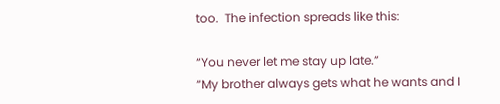too.  The infection spreads like this:

“You never let me stay up late.”
“My brother always gets what he wants and I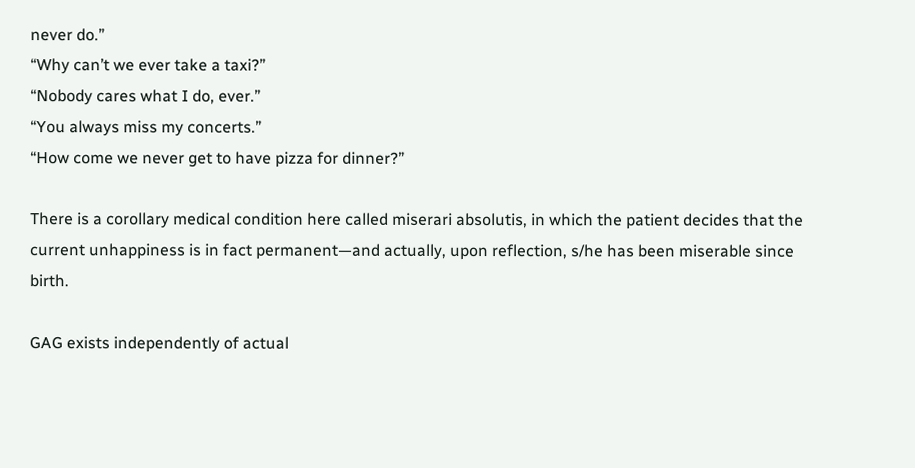never do.”
“Why can’t we ever take a taxi?”
“Nobody cares what I do, ever.”
“You always miss my concerts.”
“How come we never get to have pizza for dinner?”

There is a corollary medical condition here called miserari absolutis, in which the patient decides that the current unhappiness is in fact permanent—and actually, upon reflection, s/he has been miserable since birth.

GAG exists independently of actual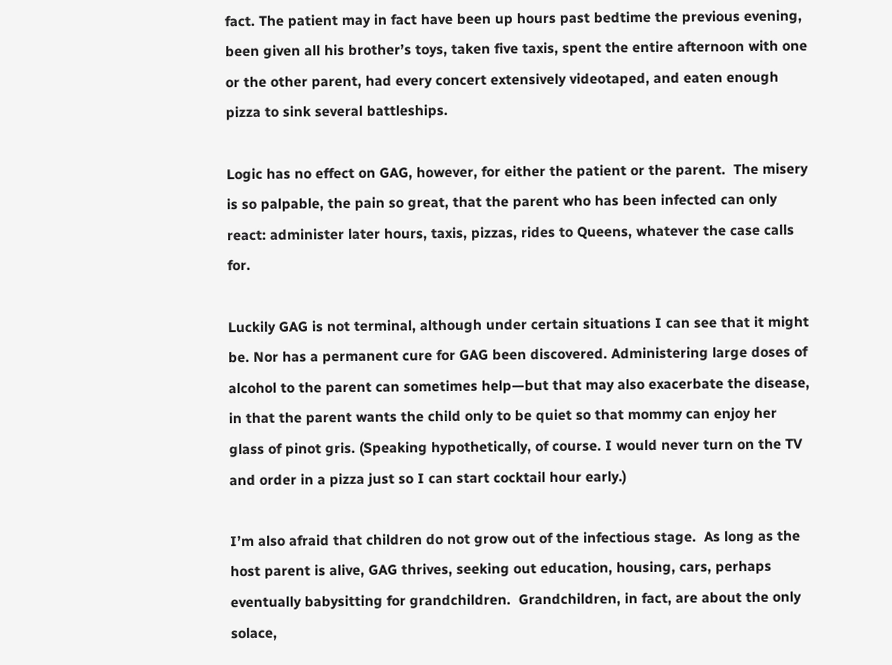fact. The patient may in fact have been up hours past bedtime the previous evening, been given all his brother’s toys, taken five taxis, spent the entire afternoon with one or the other parent, had every concert extensively videotaped, and eaten enough pizza to sink several battleships.

Logic has no effect on GAG, however, for either the patient or the parent.  The misery is so palpable, the pain so great, that the parent who has been infected can only react: administer later hours, taxis, pizzas, rides to Queens, whatever the case calls for.

Luckily GAG is not terminal, although under certain situations I can see that it might be. Nor has a permanent cure for GAG been discovered. Administering large doses of alcohol to the parent can sometimes help—but that may also exacerbate the disease, in that the parent wants the child only to be quiet so that mommy can enjoy her glass of pinot gris. (Speaking hypothetically, of course. I would never turn on the TV and order in a pizza just so I can start cocktail hour early.)

I’m also afraid that children do not grow out of the infectious stage.  As long as the host parent is alive, GAG thrives, seeking out education, housing, cars, perhaps eventually babysitting for grandchildren.  Grandchildren, in fact, are about the only solace,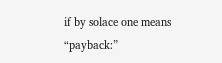if by solace one means “payback:”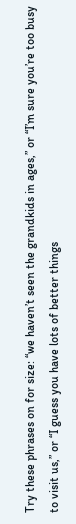Try these phrases on for size: “we haven’t seen the grandkids in ages,” or “I’m sure you’re too busy to visit us,” or “I guess you have lots of better things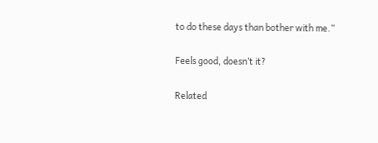to do these days than bother with me.”

Feels good, doesn’t it?

Related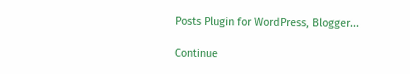Posts Plugin for WordPress, Blogger...

Continue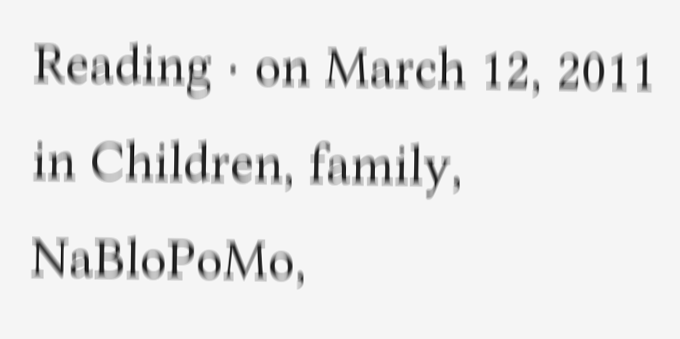Reading · on March 12, 2011 in Children, family, NaBloPoMo,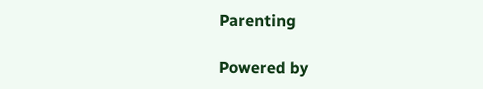Parenting

Powered by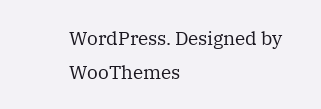WordPress. Designed by WooThemes